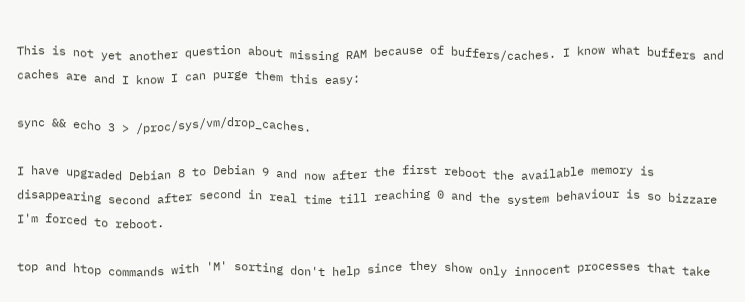This is not yet another question about missing RAM because of buffers/caches. I know what buffers and caches are and I know I can purge them this easy:

sync && echo 3 > /proc/sys/vm/drop_caches.

I have upgraded Debian 8 to Debian 9 and now after the first reboot the available memory is disappearing second after second in real time till reaching 0 and the system behaviour is so bizzare I'm forced to reboot.

top and htop commands with 'M' sorting don't help since they show only innocent processes that take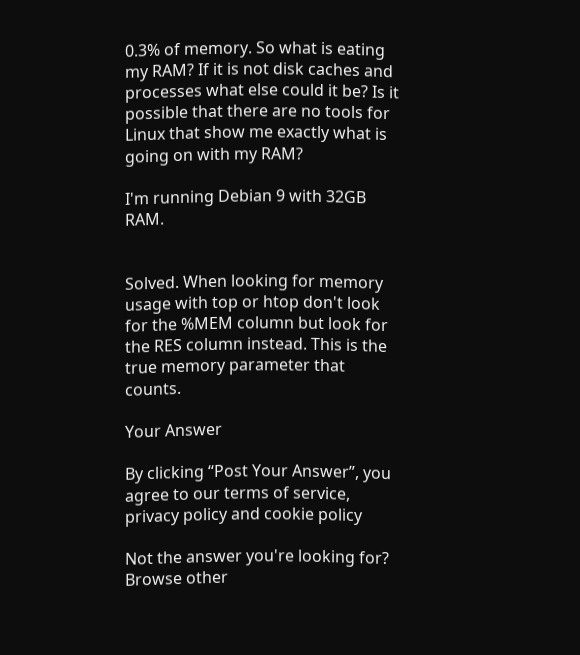0.3% of memory. So what is eating my RAM? If it is not disk caches and processes what else could it be? Is it possible that there are no tools for Linux that show me exactly what is going on with my RAM?

I'm running Debian 9 with 32GB RAM.


Solved. When looking for memory usage with top or htop don't look for the %MEM column but look for the RES column instead. This is the true memory parameter that counts.

Your Answer

By clicking “Post Your Answer”, you agree to our terms of service, privacy policy and cookie policy

Not the answer you're looking for? Browse other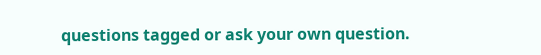questions tagged or ask your own question.